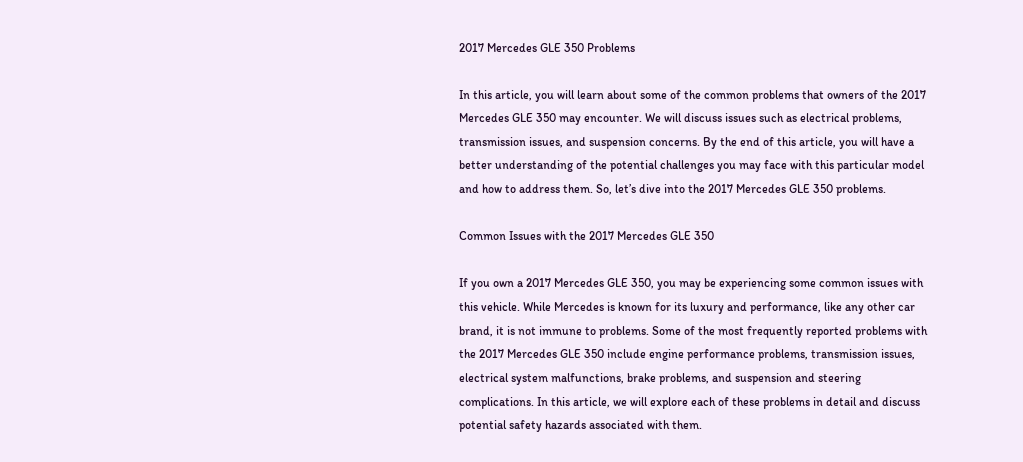2017 Mercedes GLE 350 Problems

In this article, you will learn about some of the common problems that owners of the 2017 Mercedes GLE 350 may encounter. We will discuss issues such as electrical problems, transmission issues, and suspension concerns. By the end of this article, you will have a better understanding of the potential challenges you may face with this particular model and how to address them. So, let’s dive into the 2017 Mercedes GLE 350 problems.

Common Issues with the 2017 Mercedes GLE 350

If you own a 2017 Mercedes GLE 350, you may be experiencing some common issues with this vehicle. While Mercedes is known for its luxury and performance, like any other car brand, it is not immune to problems. Some of the most frequently reported problems with the 2017 Mercedes GLE 350 include engine performance problems, transmission issues, electrical system malfunctions, brake problems, and suspension and steering complications. In this article, we will explore each of these problems in detail and discuss potential safety hazards associated with them.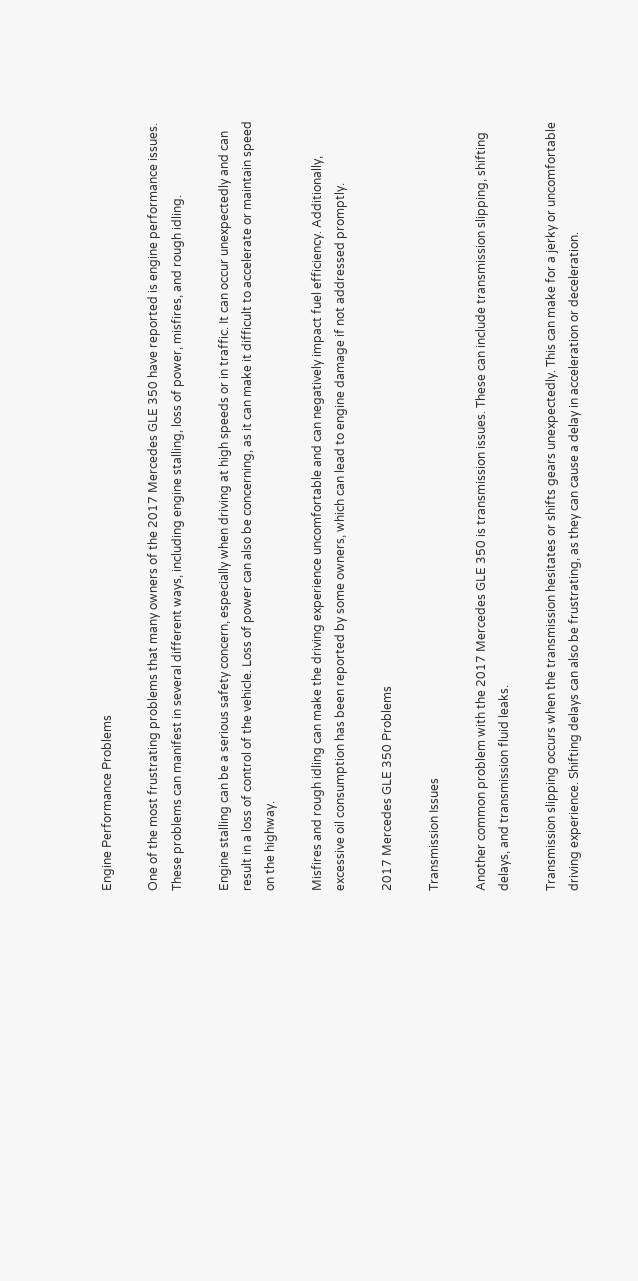Engine Performance Problems

One of the most frustrating problems that many owners of the 2017 Mercedes GLE 350 have reported is engine performance issues. These problems can manifest in several different ways, including engine stalling, loss of power, misfires, and rough idling.

Engine stalling can be a serious safety concern, especially when driving at high speeds or in traffic. It can occur unexpectedly and can result in a loss of control of the vehicle. Loss of power can also be concerning, as it can make it difficult to accelerate or maintain speed on the highway.

Misfires and rough idling can make the driving experience uncomfortable and can negatively impact fuel efficiency. Additionally, excessive oil consumption has been reported by some owners, which can lead to engine damage if not addressed promptly.

2017 Mercedes GLE 350 Problems

Transmission Issues

Another common problem with the 2017 Mercedes GLE 350 is transmission issues. These can include transmission slipping, shifting delays, and transmission fluid leaks.

Transmission slipping occurs when the transmission hesitates or shifts gears unexpectedly. This can make for a jerky or uncomfortable driving experience. Shifting delays can also be frustrating, as they can cause a delay in acceleration or deceleration.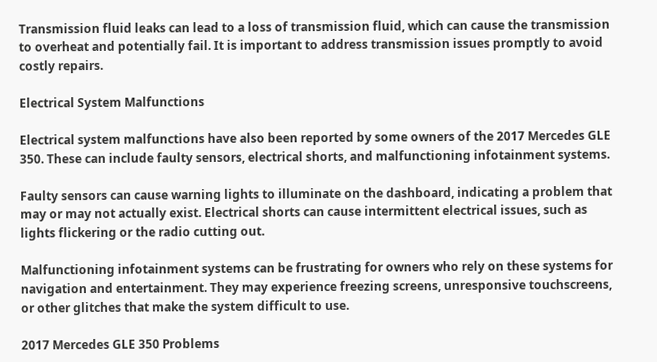Transmission fluid leaks can lead to a loss of transmission fluid, which can cause the transmission to overheat and potentially fail. It is important to address transmission issues promptly to avoid costly repairs.

Electrical System Malfunctions

Electrical system malfunctions have also been reported by some owners of the 2017 Mercedes GLE 350. These can include faulty sensors, electrical shorts, and malfunctioning infotainment systems.

Faulty sensors can cause warning lights to illuminate on the dashboard, indicating a problem that may or may not actually exist. Electrical shorts can cause intermittent electrical issues, such as lights flickering or the radio cutting out.

Malfunctioning infotainment systems can be frustrating for owners who rely on these systems for navigation and entertainment. They may experience freezing screens, unresponsive touchscreens, or other glitches that make the system difficult to use.

2017 Mercedes GLE 350 Problems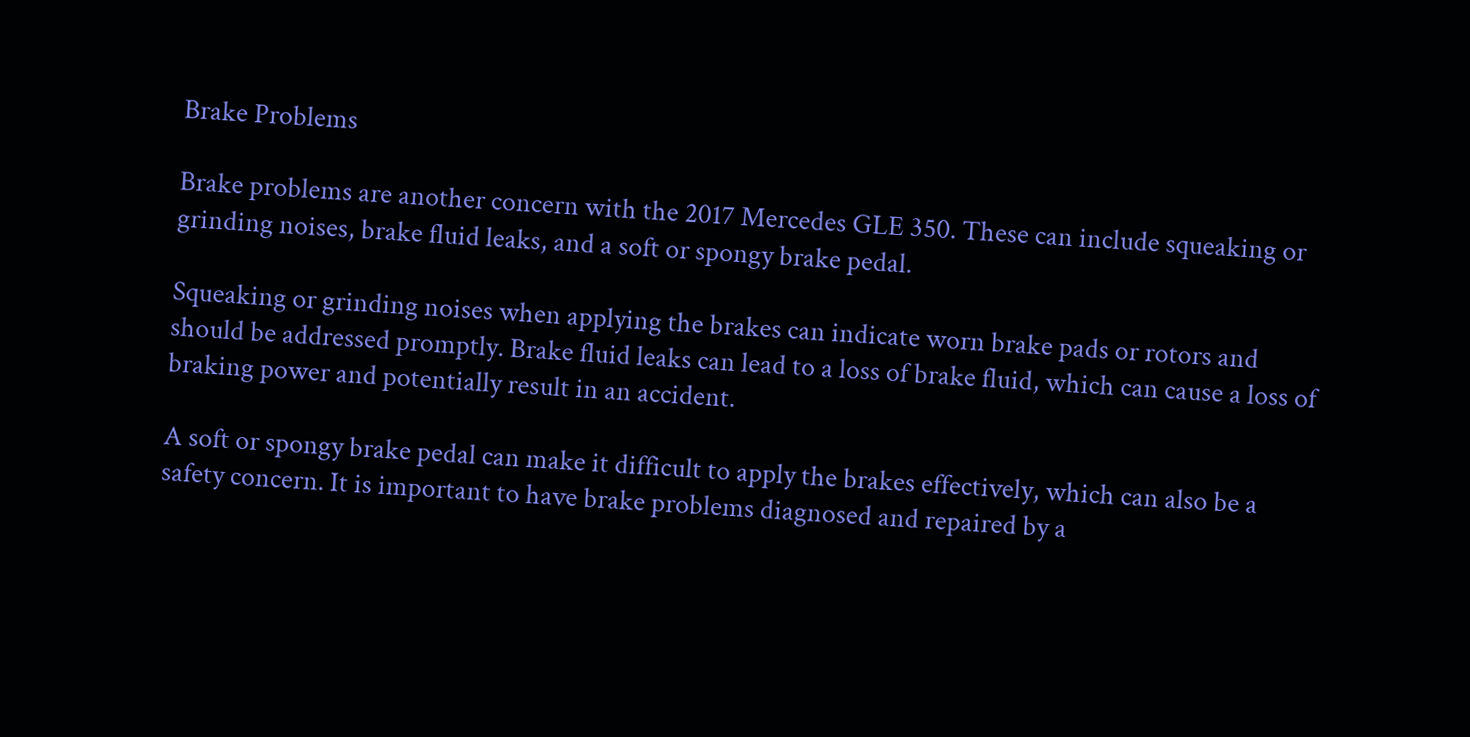Brake Problems

Brake problems are another concern with the 2017 Mercedes GLE 350. These can include squeaking or grinding noises, brake fluid leaks, and a soft or spongy brake pedal.

Squeaking or grinding noises when applying the brakes can indicate worn brake pads or rotors and should be addressed promptly. Brake fluid leaks can lead to a loss of brake fluid, which can cause a loss of braking power and potentially result in an accident.

A soft or spongy brake pedal can make it difficult to apply the brakes effectively, which can also be a safety concern. It is important to have brake problems diagnosed and repaired by a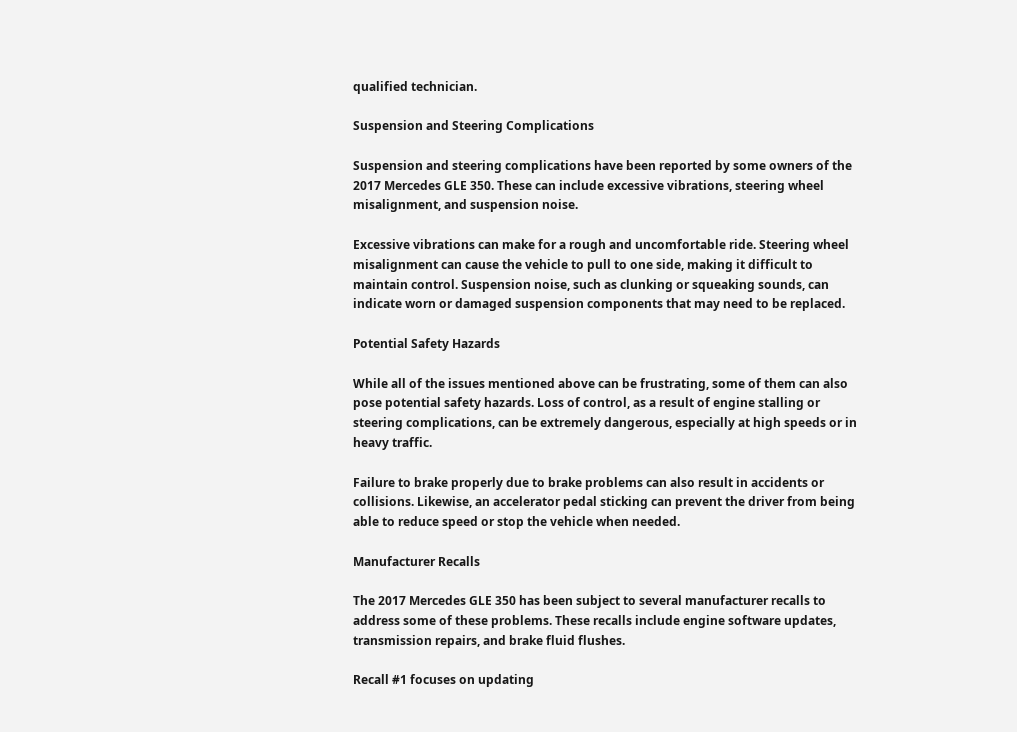qualified technician.

Suspension and Steering Complications

Suspension and steering complications have been reported by some owners of the 2017 Mercedes GLE 350. These can include excessive vibrations, steering wheel misalignment, and suspension noise.

Excessive vibrations can make for a rough and uncomfortable ride. Steering wheel misalignment can cause the vehicle to pull to one side, making it difficult to maintain control. Suspension noise, such as clunking or squeaking sounds, can indicate worn or damaged suspension components that may need to be replaced.

Potential Safety Hazards

While all of the issues mentioned above can be frustrating, some of them can also pose potential safety hazards. Loss of control, as a result of engine stalling or steering complications, can be extremely dangerous, especially at high speeds or in heavy traffic.

Failure to brake properly due to brake problems can also result in accidents or collisions. Likewise, an accelerator pedal sticking can prevent the driver from being able to reduce speed or stop the vehicle when needed.

Manufacturer Recalls

The 2017 Mercedes GLE 350 has been subject to several manufacturer recalls to address some of these problems. These recalls include engine software updates, transmission repairs, and brake fluid flushes.

Recall #1 focuses on updating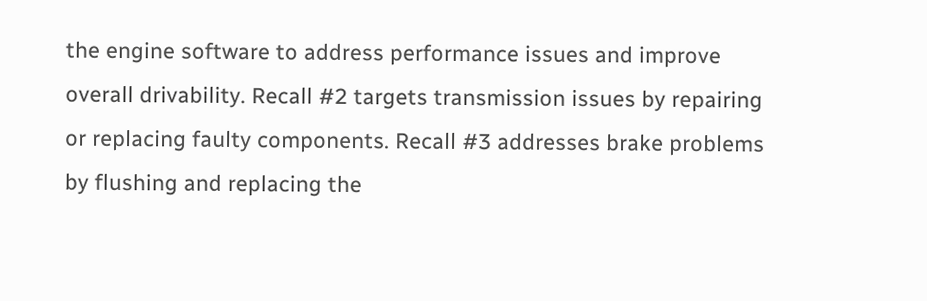the engine software to address performance issues and improve overall drivability. Recall #2 targets transmission issues by repairing or replacing faulty components. Recall #3 addresses brake problems by flushing and replacing the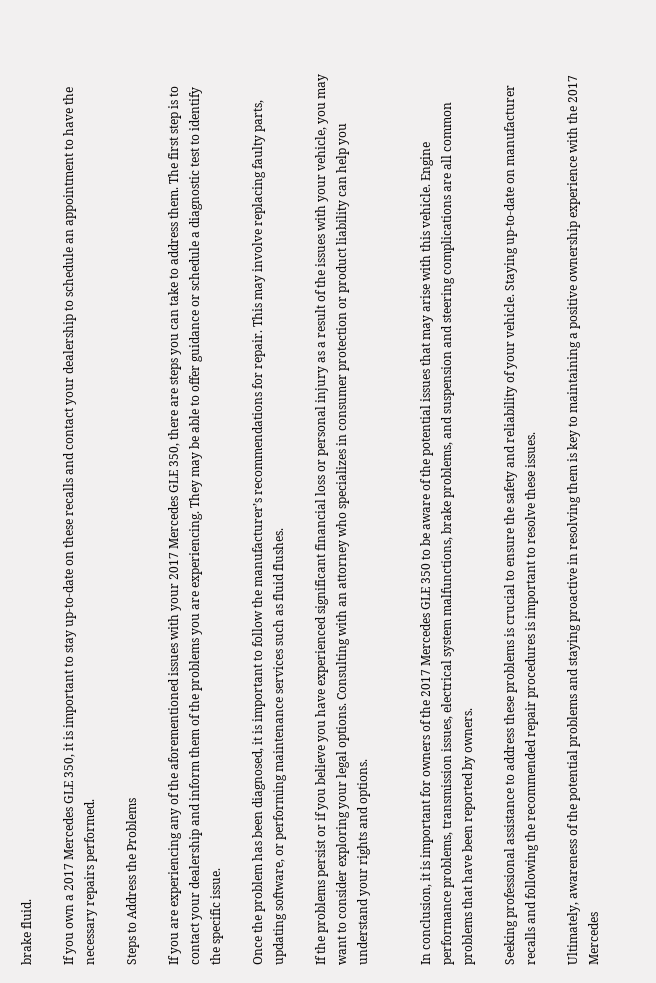brake fluid.

If you own a 2017 Mercedes GLE 350, it is important to stay up-to-date on these recalls and contact your dealership to schedule an appointment to have the necessary repairs performed.

Steps to Address the Problems

If you are experiencing any of the aforementioned issues with your 2017 Mercedes GLE 350, there are steps you can take to address them. The first step is to contact your dealership and inform them of the problems you are experiencing. They may be able to offer guidance or schedule a diagnostic test to identify the specific issue.

Once the problem has been diagnosed, it is important to follow the manufacturer’s recommendations for repair. This may involve replacing faulty parts, updating software, or performing maintenance services such as fluid flushes.

If the problems persist or if you believe you have experienced significant financial loss or personal injury as a result of the issues with your vehicle, you may want to consider exploring your legal options. Consulting with an attorney who specializes in consumer protection or product liability can help you understand your rights and options.


In conclusion, it is important for owners of the 2017 Mercedes GLE 350 to be aware of the potential issues that may arise with this vehicle. Engine performance problems, transmission issues, electrical system malfunctions, brake problems, and suspension and steering complications are all common problems that have been reported by owners.

Seeking professional assistance to address these problems is crucial to ensure the safety and reliability of your vehicle. Staying up-to-date on manufacturer recalls and following the recommended repair procedures is important to resolve these issues.

Ultimately, awareness of the potential problems and staying proactive in resolving them is key to maintaining a positive ownership experience with the 2017 Mercedes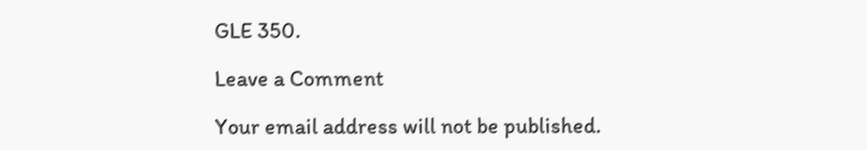GLE 350.

Leave a Comment

Your email address will not be published.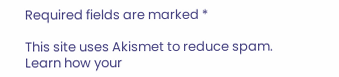Required fields are marked *

This site uses Akismet to reduce spam. Learn how your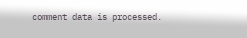comment data is processed.